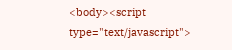<body><script type="text/javascript">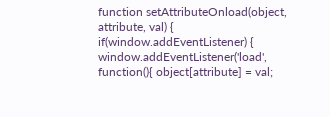function setAttributeOnload(object, attribute, val) { if(window.addEventListener) { window.addEventListener('load', function(){ object[attribute] = val;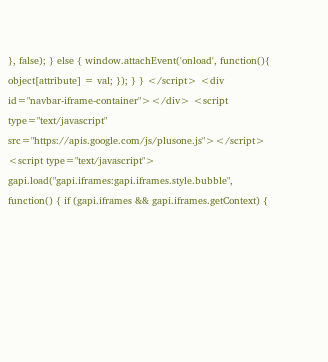}, false); } else { window.attachEvent('onload', function(){ object[attribute] = val; }); } } </script> <div id="navbar-iframe-container"></div> <script type="text/javascript" src="https://apis.google.com/js/plusone.js"></script> <script type="text/javascript"> gapi.load("gapi.iframes:gapi.iframes.style.bubble", function() { if (gapi.iframes && gapi.iframes.getContext) {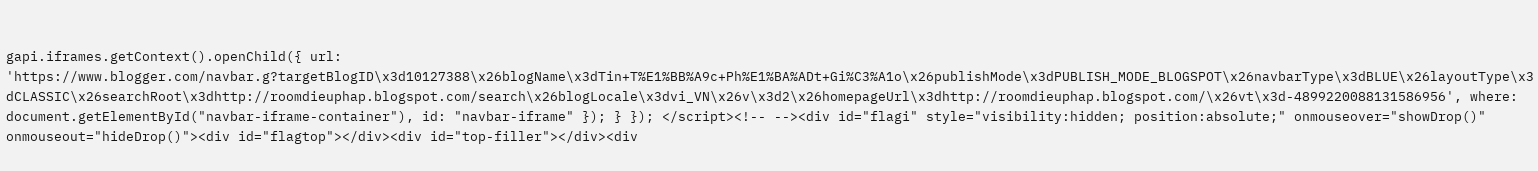gapi.iframes.getContext().openChild({ url: 'https://www.blogger.com/navbar.g?targetBlogID\x3d10127388\x26blogName\x3dTin+T%E1%BB%A9c+Ph%E1%BA%ADt+Gi%C3%A1o\x26publishMode\x3dPUBLISH_MODE_BLOGSPOT\x26navbarType\x3dBLUE\x26layoutType\x3dCLASSIC\x26searchRoot\x3dhttp://roomdieuphap.blogspot.com/search\x26blogLocale\x3dvi_VN\x26v\x3d2\x26homepageUrl\x3dhttp://roomdieuphap.blogspot.com/\x26vt\x3d-4899220088131586956', where: document.getElementById("navbar-iframe-container"), id: "navbar-iframe" }); } }); </script><!-- --><div id="flagi" style="visibility:hidden; position:absolute;" onmouseover="showDrop()" onmouseout="hideDrop()"><div id="flagtop"></div><div id="top-filler"></div><div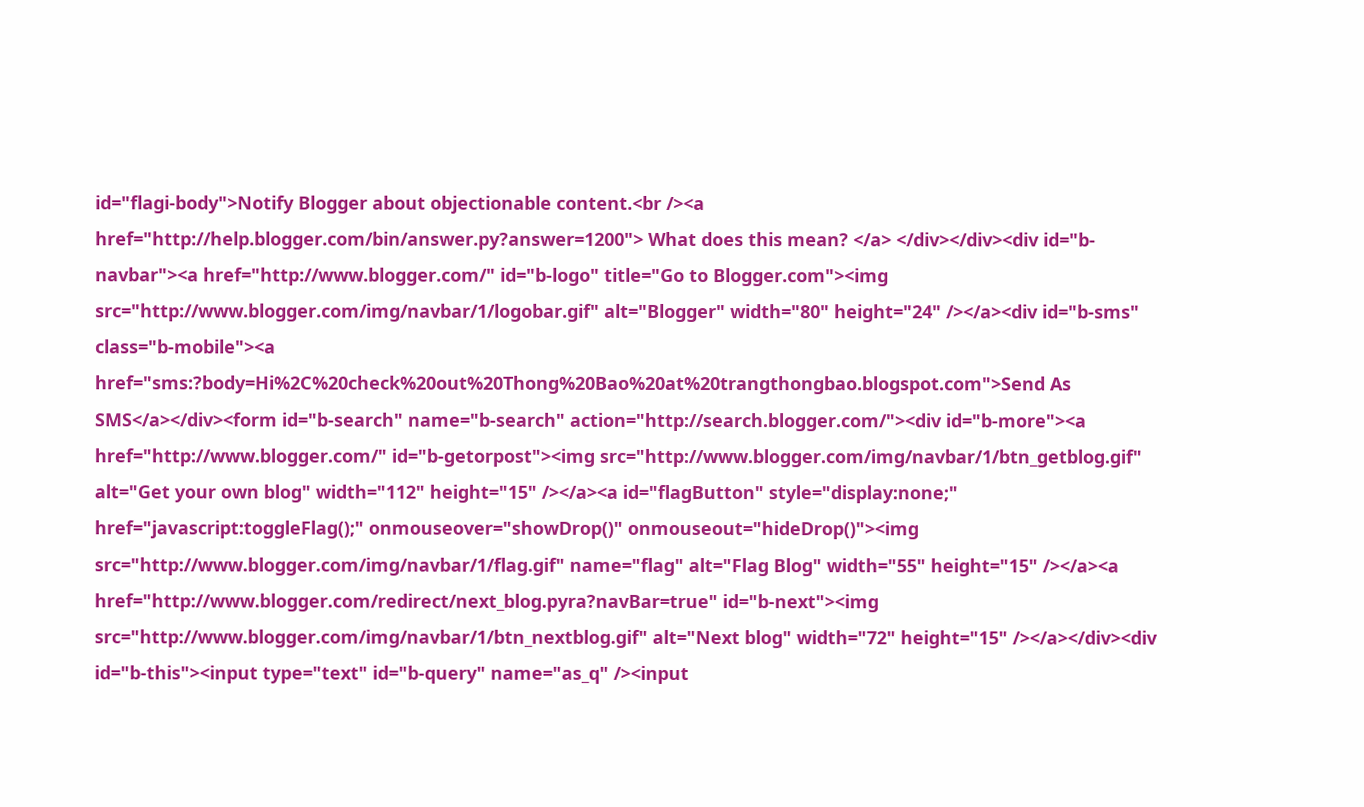id="flagi-body">Notify Blogger about objectionable content.<br /><a href="http://help.blogger.com/bin/answer.py?answer=1200"> What does this mean? </a> </div></div><div id="b-navbar"><a href="http://www.blogger.com/" id="b-logo" title="Go to Blogger.com"><img src="http://www.blogger.com/img/navbar/1/logobar.gif" alt="Blogger" width="80" height="24" /></a><div id="b-sms" class="b-mobile"><a href="sms:?body=Hi%2C%20check%20out%20Thong%20Bao%20at%20trangthongbao.blogspot.com">Send As SMS</a></div><form id="b-search" name="b-search" action="http://search.blogger.com/"><div id="b-more"><a href="http://www.blogger.com/" id="b-getorpost"><img src="http://www.blogger.com/img/navbar/1/btn_getblog.gif" alt="Get your own blog" width="112" height="15" /></a><a id="flagButton" style="display:none;" href="javascript:toggleFlag();" onmouseover="showDrop()" onmouseout="hideDrop()"><img src="http://www.blogger.com/img/navbar/1/flag.gif" name="flag" alt="Flag Blog" width="55" height="15" /></a><a href="http://www.blogger.com/redirect/next_blog.pyra?navBar=true" id="b-next"><img src="http://www.blogger.com/img/navbar/1/btn_nextblog.gif" alt="Next blog" width="72" height="15" /></a></div><div id="b-this"><input type="text" id="b-query" name="as_q" /><input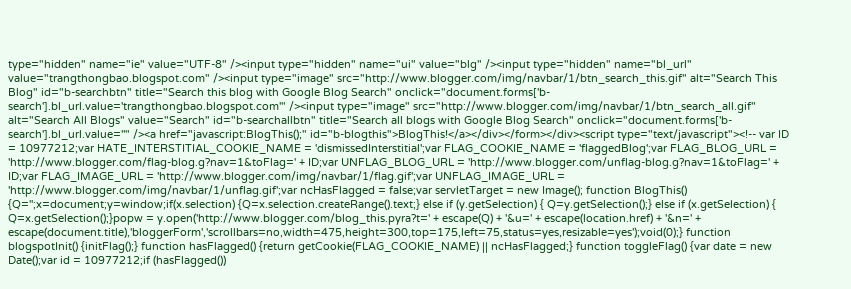type="hidden" name="ie" value="UTF-8" /><input type="hidden" name="ui" value="blg" /><input type="hidden" name="bl_url" value="trangthongbao.blogspot.com" /><input type="image" src="http://www.blogger.com/img/navbar/1/btn_search_this.gif" alt="Search This Blog" id="b-searchbtn" title="Search this blog with Google Blog Search" onclick="document.forms['b-search'].bl_url.value='trangthongbao.blogspot.com'" /><input type="image" src="http://www.blogger.com/img/navbar/1/btn_search_all.gif" alt="Search All Blogs" value="Search" id="b-searchallbtn" title="Search all blogs with Google Blog Search" onclick="document.forms['b-search'].bl_url.value=''" /><a href="javascript:BlogThis();" id="b-blogthis">BlogThis!</a></div></form></div><script type="text/javascript"><!-- var ID = 10977212;var HATE_INTERSTITIAL_COOKIE_NAME = 'dismissedInterstitial';var FLAG_COOKIE_NAME = 'flaggedBlog';var FLAG_BLOG_URL = 'http://www.blogger.com/flag-blog.g?nav=1&toFlag=' + ID;var UNFLAG_BLOG_URL = 'http://www.blogger.com/unflag-blog.g?nav=1&toFlag=' + ID;var FLAG_IMAGE_URL = 'http://www.blogger.com/img/navbar/1/flag.gif';var UNFLAG_IMAGE_URL = 'http://www.blogger.com/img/navbar/1/unflag.gif';var ncHasFlagged = false;var servletTarget = new Image(); function BlogThis() {Q='';x=document;y=window;if(x.selection) {Q=x.selection.createRange().text;} else if (y.getSelection) { Q=y.getSelection();} else if (x.getSelection) { Q=x.getSelection();}popw = y.open('http://www.blogger.com/blog_this.pyra?t=' + escape(Q) + '&u=' + escape(location.href) + '&n=' + escape(document.title),'bloggerForm','scrollbars=no,width=475,height=300,top=175,left=75,status=yes,resizable=yes');void(0);} function blogspotInit() {initFlag();} function hasFlagged() {return getCookie(FLAG_COOKIE_NAME) || ncHasFlagged;} function toggleFlag() {var date = new Date();var id = 10977212;if (hasFlagged())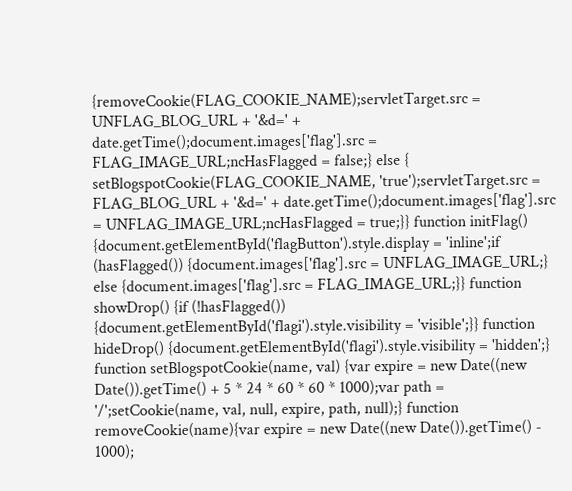{removeCookie(FLAG_COOKIE_NAME);servletTarget.src = UNFLAG_BLOG_URL + '&d=' + date.getTime();document.images['flag'].src = FLAG_IMAGE_URL;ncHasFlagged = false;} else { setBlogspotCookie(FLAG_COOKIE_NAME, 'true');servletTarget.src = FLAG_BLOG_URL + '&d=' + date.getTime();document.images['flag'].src = UNFLAG_IMAGE_URL;ncHasFlagged = true;}} function initFlag() {document.getElementById('flagButton').style.display = 'inline';if (hasFlagged()) {document.images['flag'].src = UNFLAG_IMAGE_URL;} else {document.images['flag'].src = FLAG_IMAGE_URL;}} function showDrop() {if (!hasFlagged()) {document.getElementById('flagi').style.visibility = 'visible';}} function hideDrop() {document.getElementById('flagi').style.visibility = 'hidden';} function setBlogspotCookie(name, val) {var expire = new Date((new Date()).getTime() + 5 * 24 * 60 * 60 * 1000);var path = '/';setCookie(name, val, null, expire, path, null);} function removeCookie(name){var expire = new Date((new Date()).getTime() - 1000);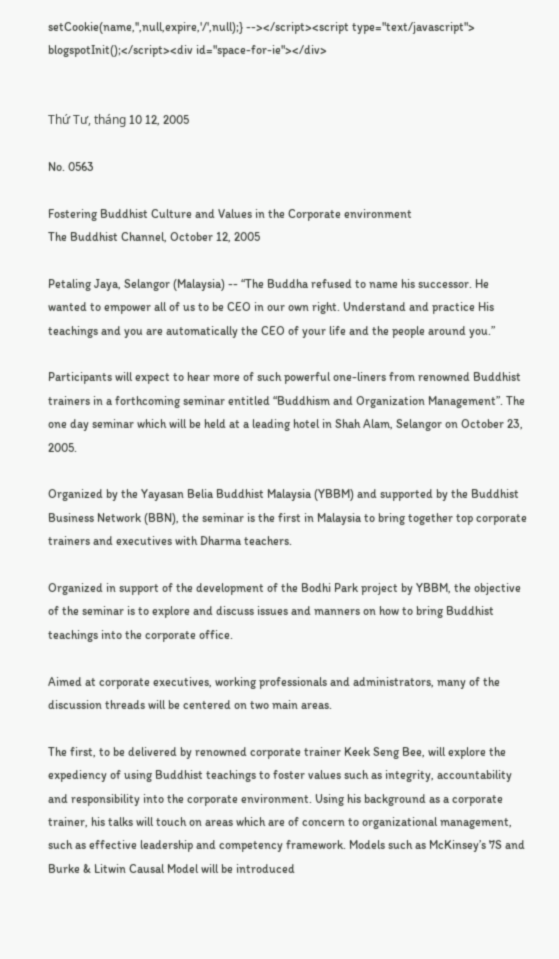setCookie(name,'',null,expire,'/',null);} --></script><script type="text/javascript"> blogspotInit();</script><div id="space-for-ie"></div>


Thứ Tư, tháng 10 12, 2005

No. 0563

Fostering Buddhist Culture and Values in the Corporate environment
The Buddhist Channel, October 12, 2005

Petaling Jaya, Selangor (Malaysia) -- “The Buddha refused to name his successor. He wanted to empower all of us to be CEO in our own right. Understand and practice His teachings and you are automatically the CEO of your life and the people around you.”

Participants will expect to hear more of such powerful one-liners from renowned Buddhist trainers in a forthcoming seminar entitled “Buddhism and Organization Management”. The one day seminar which will be held at a leading hotel in Shah Alam, Selangor on October 23, 2005.

Organized by the Yayasan Belia Buddhist Malaysia (YBBM) and supported by the Buddhist Business Network (BBN), the seminar is the first in Malaysia to bring together top corporate trainers and executives with Dharma teachers.

Organized in support of the development of the Bodhi Park project by YBBM, the objective of the seminar is to explore and discuss issues and manners on how to bring Buddhist teachings into the corporate office.

Aimed at corporate executives, working professionals and administrators, many of the discussion threads will be centered on two main areas.

The first, to be delivered by renowned corporate trainer Keek Seng Bee, will explore the expediency of using Buddhist teachings to foster values such as integrity, accountability and responsibility into the corporate environment. Using his background as a corporate trainer, his talks will touch on areas which are of concern to organizational management, such as effective leadership and competency framework. Models such as McKinsey’s 7S and Burke & Litwin Causal Model will be introduced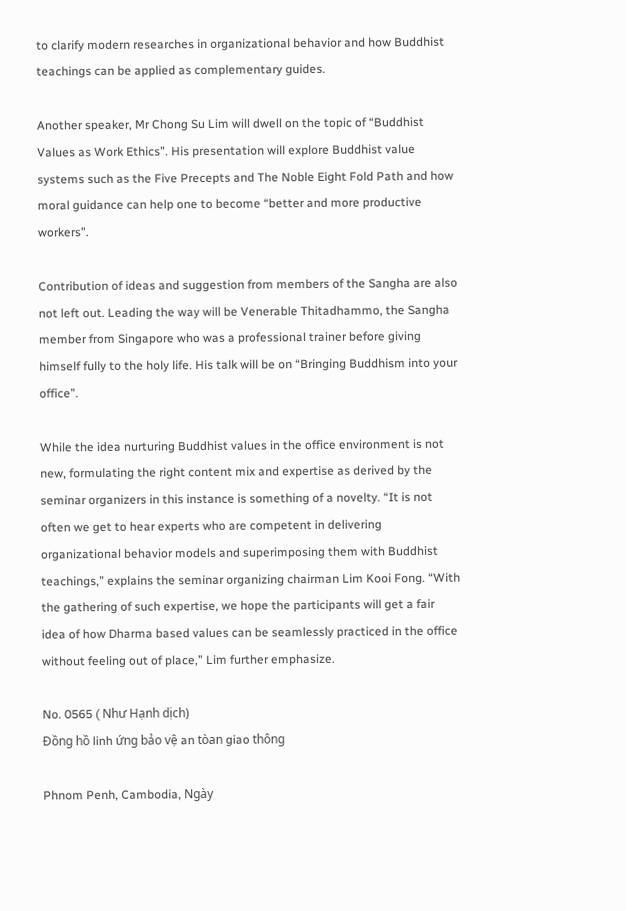to clarify modern researches in organizational behavior and how Buddhist teachings can be applied as complementary guides.

Another speaker, Mr Chong Su Lim will dwell on the topic of “Buddhist Values as Work Ethics”. His presentation will explore Buddhist value systems such as the Five Precepts and The Noble Eight Fold Path and how moral guidance can help one to become “better and more productive workers”.

Contribution of ideas and suggestion from members of the Sangha are also not left out. Leading the way will be Venerable Thitadhammo, the Sangha member from Singapore who was a professional trainer before giving himself fully to the holy life. His talk will be on “Bringing Buddhism into your office”.

While the idea nurturing Buddhist values in the office environment is not new, formulating the right content mix and expertise as derived by the seminar organizers in this instance is something of a novelty. “It is not often we get to hear experts who are competent in delivering organizational behavior models and superimposing them with Buddhist teachings,” explains the seminar organizing chairman Lim Kooi Fong. “With the gathering of such expertise, we hope the participants will get a fair idea of how Dharma based values can be seamlessly practiced in the office without feeling out of place,” Lim further emphasize.

No. 0565 ( Như Hạnh dịch)
Ðồng hồ linh ứng bảo vệ an tòan giao thông

Phnom Penh, Cambodia, Ngày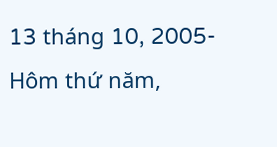13 tháng 10, 2005- Hôm thứ năm,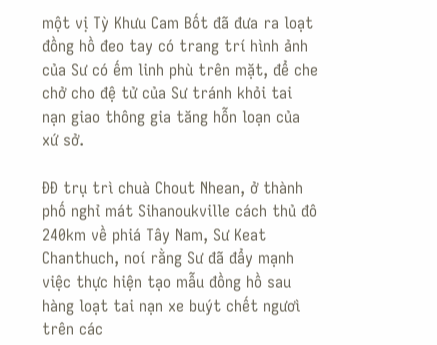một vị Tỳ Khưu Cam Bốt đã đưa ra loạt đồng hồ đeo tay có trang trí hình ảnh của Sư có ếm linh phù trên mặt, để che chở cho đệ tử của Sư tránh khỏi tai nạn giao thông gia tăng hỗn loạn của xứ sở.

ĐĐ trụ trì chuà Chout Nhean, ở thành phố nghỉ mát Sihanoukville cách thủ đô 240km về phiá Tây Nam, Sư Keat Chanthuch, noí rằng Sư đã đẩy mạnh việc thực hiện tạo mẫu đồng hồ sau hàng loạt tai nạn xe buýt chết ngươì trên các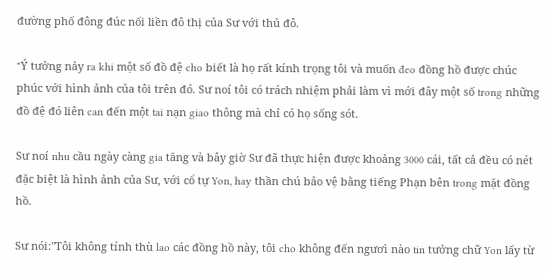đường phố đông đúc nối liền đô thị của Sư với thủ đô.

"Ý tưởng nảy ra khi một số đồ đệ cho biết là họ rất kính trọng tôi và muốn đeo đồng hồ được chúc phúc với hình ảnh của tôi trên đó. Sư noí tôi có trách nhiệm phải làm vì mới đây một số trong những đồ đệ đó liên can đến một tai nạn giao thông mà chỉ có họ sống sót.

Sư noí nhu cầu ngày càng gia tăng và bây giờ Sư đã thực hiện được khoảng 3000 cái, tất cả đều có nét đặc biệt là hình ảnh của Sư, với cổ tự Yon, hay thần chú bảo vệ bằng tiếng Phạn bên trong mặt đồng hồ.

Sư nói:"Tôi không tính thù lao các đồng hồ này, tôi cho không đến ngươì nào tin tưởng chữ Yon lấy từ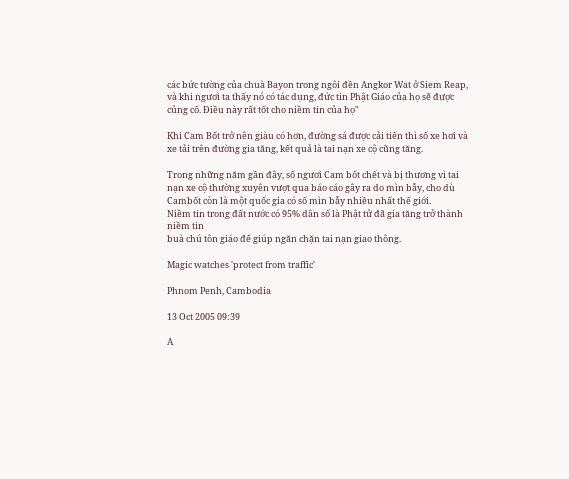các bức tường của chuà Bayon trong ngôi đền Angkor Wat ở Siem Reap, và khi ngươì ta thấy nó có tác dụng, đức tin Phật Giáo của họ sẽ được củng cố. Điều này rất tốt cho niềm tin của họ"

Khi Cam Bốt trở nên giàu có hơn, đường sá được cải tiến thì số xe hơi và xe tải trên đường gia tăng, kết quả là tai nạn xe cộ cũng tăng.

Trong những năm gần đây, số ngươì Cam bốt chết và bị thương vì tai nạn xe cộ thường xuyên vượt qua báo cáo gây ra do mìn bẫy, cho dù Cambốt còn là một quốc gia có số mìn bẫy nhiều nhất thế giới.
Niềm tin trong đất nước có 95% dân số là Phật tử đã gia tăng trở thành niềm tin
buà chú tôn giáo để giúp ngăn chặn tai nạn giao thông.

Magic watches 'protect from traffic'

Phnom Penh, Cambodia

13 Oct 2005 09:39

A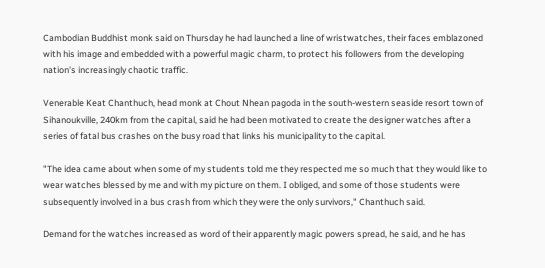Cambodian Buddhist monk said on Thursday he had launched a line of wristwatches, their faces emblazoned with his image and embedded with a powerful magic charm, to protect his followers from the developing nation's increasingly chaotic traffic.

Venerable Keat Chanthuch, head monk at Chout Nhean pagoda in the south-western seaside resort town of Sihanoukville, 240km from the capital, said he had been motivated to create the designer watches after a series of fatal bus crashes on the busy road that links his municipality to the capital.

"The idea came about when some of my students told me they respected me so much that they would like to wear watches blessed by me and with my picture on them. I obliged, and some of those students were subsequently involved in a bus crash from which they were the only survivors," Chanthuch said.

Demand for the watches increased as word of their apparently magic powers spread, he said, and he has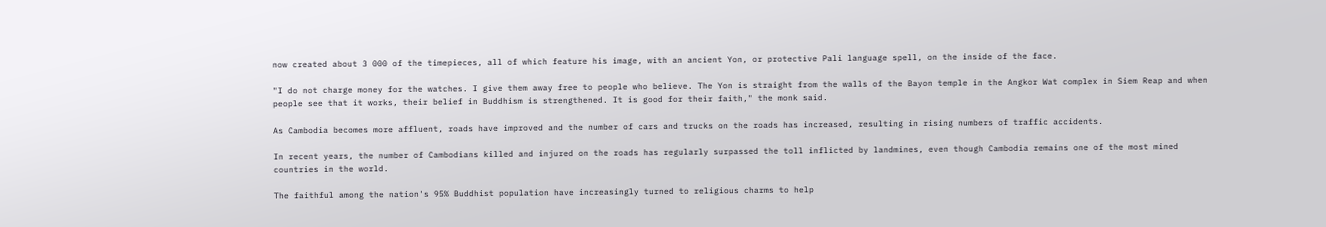now created about 3 000 of the timepieces, all of which feature his image, with an ancient Yon, or protective Pali language spell, on the inside of the face.

"I do not charge money for the watches. I give them away free to people who believe. The Yon is straight from the walls of the Bayon temple in the Angkor Wat complex in Siem Reap and when people see that it works, their belief in Buddhism is strengthened. It is good for their faith," the monk said.

As Cambodia becomes more affluent, roads have improved and the number of cars and trucks on the roads has increased, resulting in rising numbers of traffic accidents.

In recent years, the number of Cambodians killed and injured on the roads has regularly surpassed the toll inflicted by landmines, even though Cambodia remains one of the most mined countries in the world.

The faithful among the nation's 95% Buddhist population have increasingly turned to religious charms to help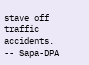stave off traffic accidents. -- Sapa-DPA